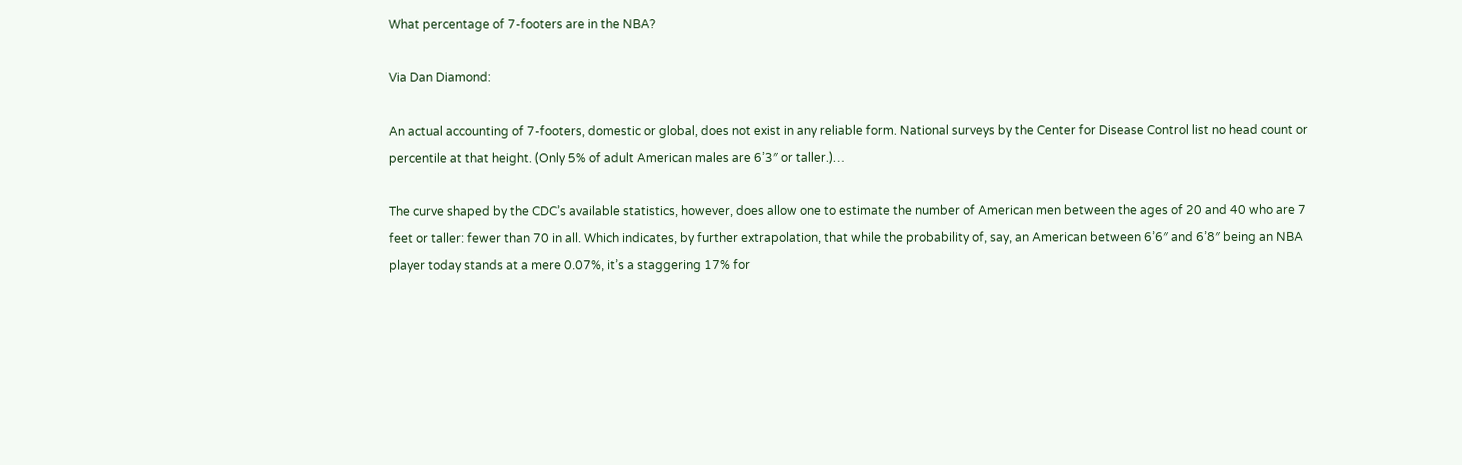What percentage of 7-footers are in the NBA?

Via Dan Diamond:

An actual accounting of 7-footers, domestic or global, does not exist in any reliable form. National surveys by the Center for Disease Control list no head count or percentile at that height. (Only 5% of adult American males are 6’3″ or taller.)…

The curve shaped by the CDC’s available statistics, however, does allow one to estimate the number of American men between the ages of 20 and 40 who are 7 feet or taller: fewer than 70 in all. Which indicates, by further extrapolation, that while the probability of, say, an American between 6’6″ and 6’8″ being an NBA player today stands at a mere 0.07%, it’s a staggering 17% for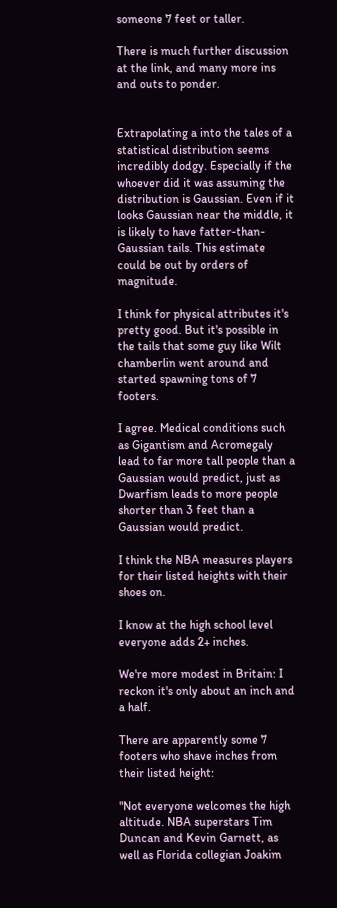someone 7 feet or taller.

There is much further discussion at the link, and many more ins and outs to ponder.


Extrapolating a into the tales of a statistical distribution seems incredibly dodgy. Especially if the whoever did it was assuming the distribution is Gaussian. Even if it looks Gaussian near the middle, it is likely to have fatter-than-Gaussian tails. This estimate could be out by orders of magnitude.

I think for physical attributes it's pretty good. But it's possible in the tails that some guy like Wilt chamberlin went around and started spawning tons of 7 footers.

I agree. Medical conditions such as Gigantism and Acromegaly lead to far more tall people than a Gaussian would predict, just as Dwarfism leads to more people shorter than 3 feet than a Gaussian would predict.

I think the NBA measures players for their listed heights with their shoes on.

I know at the high school level everyone adds 2+ inches.

We're more modest in Britain: I reckon it's only about an inch and a half.

There are apparently some 7 footers who shave inches from their listed height:

"Not everyone welcomes the high altitude. NBA superstars Tim Duncan and Kevin Garnett, as well as Florida collegian Joakim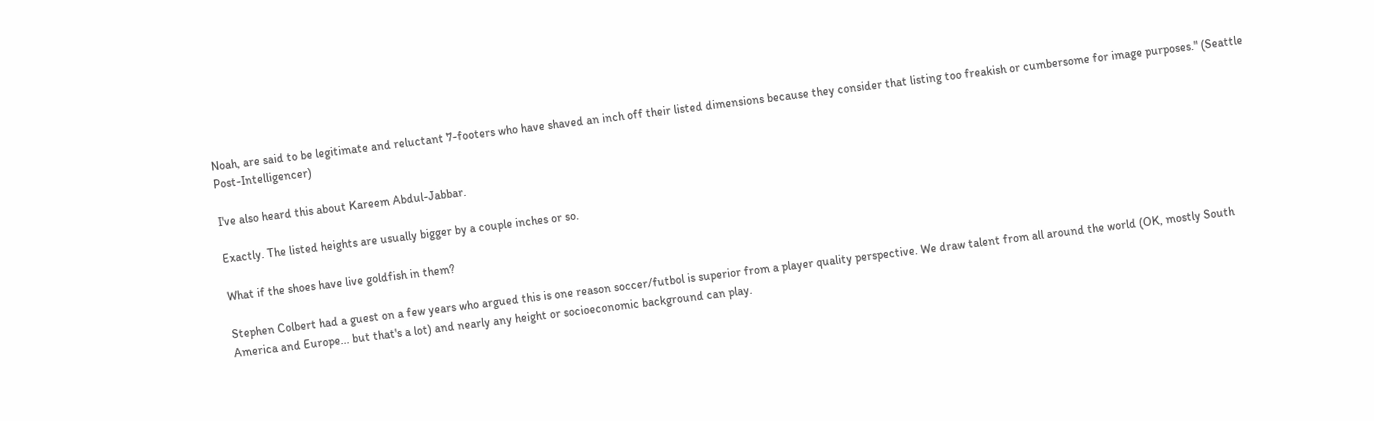Noah, are said to be legitimate and reluctant 7-footers who have shaved an inch off their listed dimensions because they consider that listing too freakish or cumbersome for image purposes." (Seattle Post-Intelligencer)

I've also heard this about Kareem Abdul-Jabbar.

Exactly. The listed heights are usually bigger by a couple inches or so.

What if the shoes have live goldfish in them?

Stephen Colbert had a guest on a few years who argued this is one reason soccer/futbol is superior from a player quality perspective. We draw talent from all around the world (OK, mostly South America and Europe... but that's a lot) and nearly any height or socioeconomic background can play.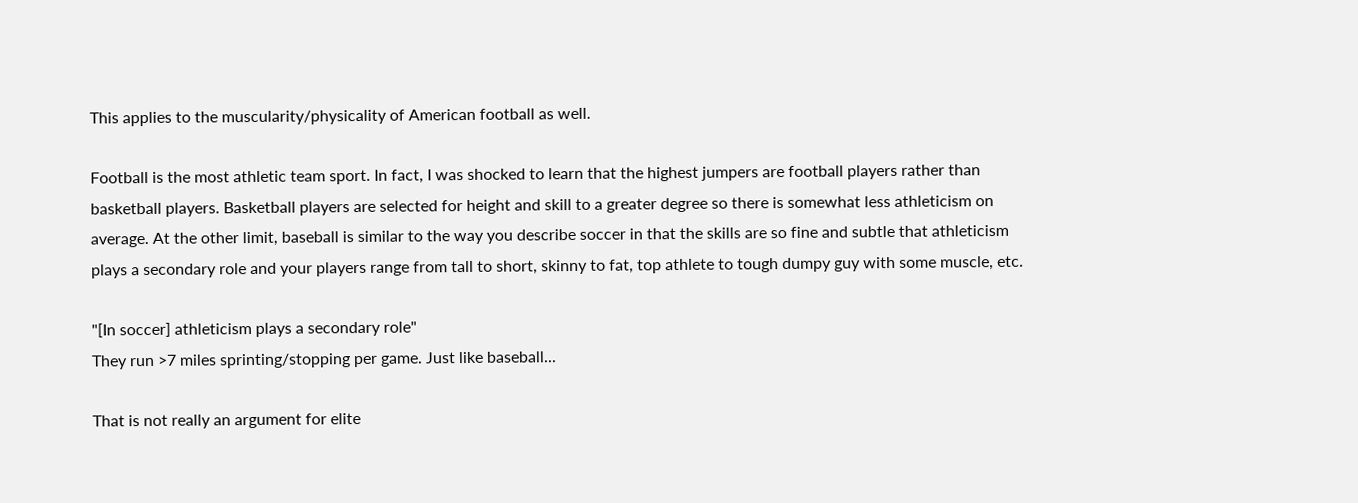This applies to the muscularity/physicality of American football as well.

Football is the most athletic team sport. In fact, I was shocked to learn that the highest jumpers are football players rather than basketball players. Basketball players are selected for height and skill to a greater degree so there is somewhat less athleticism on average. At the other limit, baseball is similar to the way you describe soccer in that the skills are so fine and subtle that athleticism plays a secondary role and your players range from tall to short, skinny to fat, top athlete to tough dumpy guy with some muscle, etc.

"[In soccer] athleticism plays a secondary role"
They run >7 miles sprinting/stopping per game. Just like baseball...

That is not really an argument for elite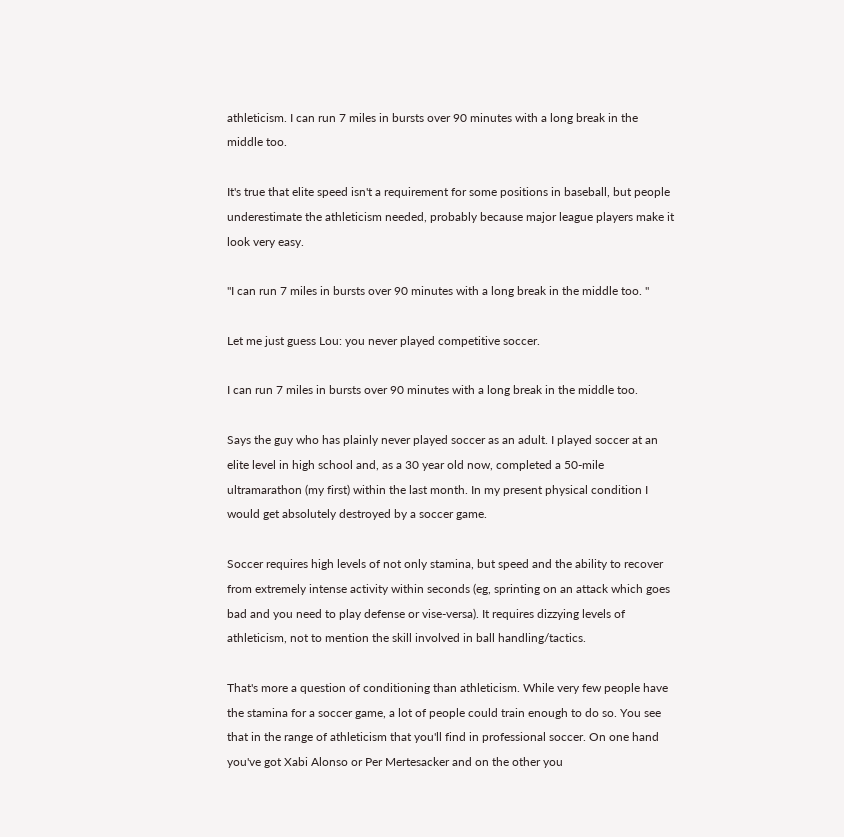athleticism. I can run 7 miles in bursts over 90 minutes with a long break in the middle too.

It's true that elite speed isn't a requirement for some positions in baseball, but people underestimate the athleticism needed, probably because major league players make it look very easy.

"I can run 7 miles in bursts over 90 minutes with a long break in the middle too. "

Let me just guess Lou: you never played competitive soccer.

I can run 7 miles in bursts over 90 minutes with a long break in the middle too.

Says the guy who has plainly never played soccer as an adult. I played soccer at an elite level in high school and, as a 30 year old now, completed a 50-mile ultramarathon (my first) within the last month. In my present physical condition I would get absolutely destroyed by a soccer game.

Soccer requires high levels of not only stamina, but speed and the ability to recover from extremely intense activity within seconds (eg, sprinting on an attack which goes bad and you need to play defense or vise-versa). It requires dizzying levels of athleticism, not to mention the skill involved in ball handling/tactics.

That's more a question of conditioning than athleticism. While very few people have the stamina for a soccer game, a lot of people could train enough to do so. You see that in the range of athleticism that you'll find in professional soccer. On one hand you've got Xabi Alonso or Per Mertesacker and on the other you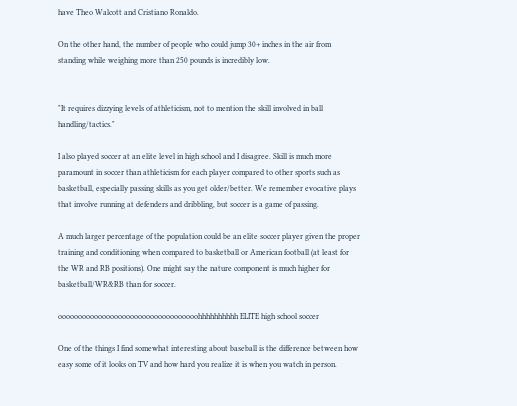have Theo Walcott and Cristiano Ronaldo.

On the other hand, the number of people who could jump 30+ inches in the air from standing while weighing more than 250 pounds is incredibly low.


"It requires dizzying levels of athleticism, not to mention the skill involved in ball handling/tactics."

I also played soccer at an elite level in high school and I disagree. Skill is much more paramount in soccer than athleticism for each player compared to other sports such as basketball, especially passing skills as you get older/better. We remember evocative plays that involve running at defenders and dribbling, but soccer is a game of passing.

A much larger percentage of the population could be an elite soccer player given the proper training and conditioning when compared to basketball or American football (at least for the WR and RB positions). One might say the nature component is much higher for basketball/WR&RB than for soccer.

ooooooooooooooooooooooooooooooooooohhhhhhhhhh ELITE high school soccer

One of the things I find somewhat interesting about baseball is the difference between how easy some of it looks on TV and how hard you realize it is when you watch in person.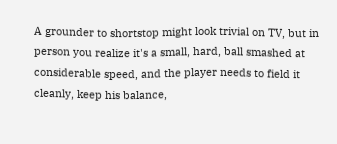A grounder to shortstop might look trivial on TV, but in person you realize it's a small, hard, ball smashed at considerable speed, and the player needs to field it cleanly, keep his balance,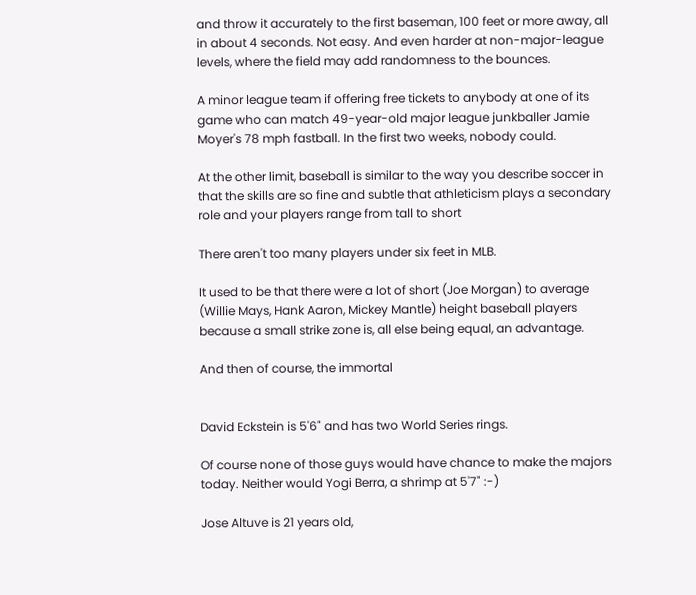and throw it accurately to the first baseman, 100 feet or more away, all in about 4 seconds. Not easy. And even harder at non-major-league levels, where the field may add randomness to the bounces.

A minor league team if offering free tickets to anybody at one of its game who can match 49-year-old major league junkballer Jamie Moyer's 78 mph fastball. In the first two weeks, nobody could.

At the other limit, baseball is similar to the way you describe soccer in that the skills are so fine and subtle that athleticism plays a secondary role and your players range from tall to short

There aren't too many players under six feet in MLB.

It used to be that there were a lot of short (Joe Morgan) to average (Willie Mays, Hank Aaron, Mickey Mantle) height baseball players because a small strike zone is, all else being equal, an advantage.

And then of course, the immortal


David Eckstein is 5'6" and has two World Series rings.

Of course none of those guys would have chance to make the majors today. Neither would Yogi Berra, a shrimp at 5'7" :-)

Jose Altuve is 21 years old,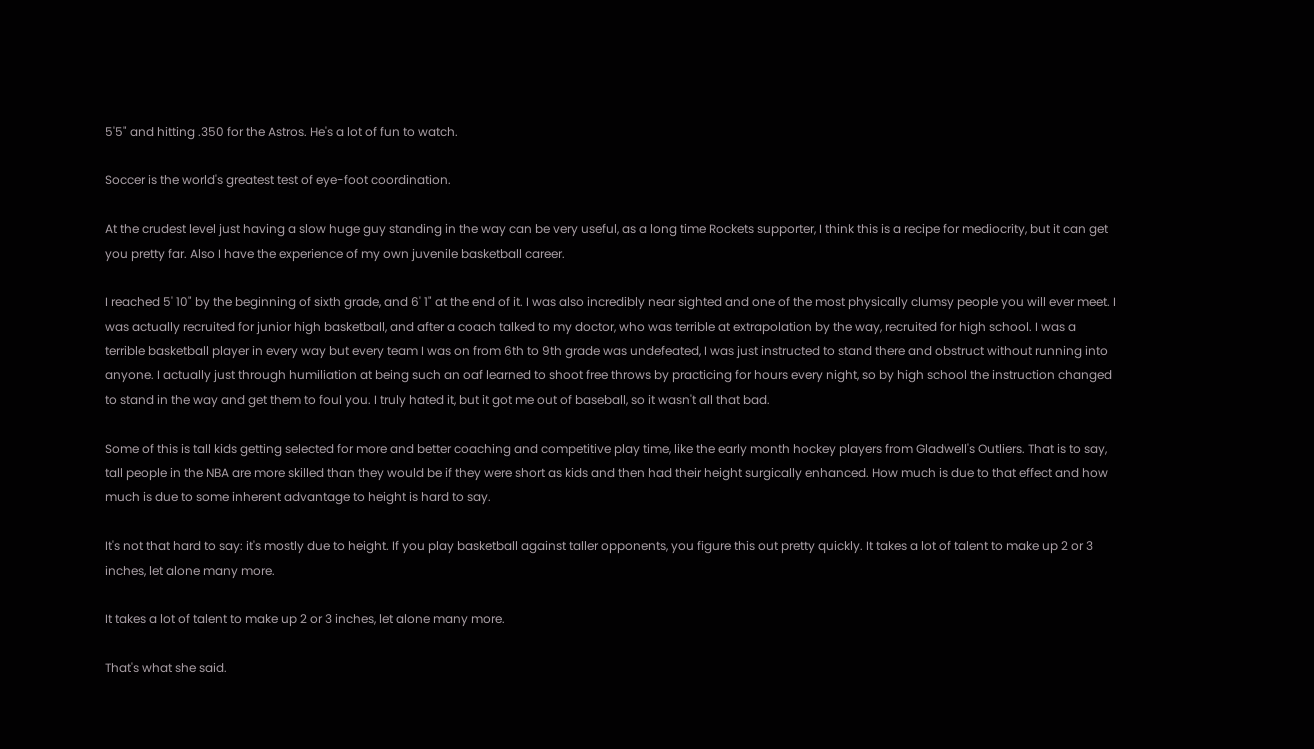5'5" and hitting .350 for the Astros. He's a lot of fun to watch.

Soccer is the world's greatest test of eye-foot coordination.

At the crudest level just having a slow huge guy standing in the way can be very useful, as a long time Rockets supporter, I think this is a recipe for mediocrity, but it can get you pretty far. Also I have the experience of my own juvenile basketball career.

I reached 5' 10" by the beginning of sixth grade, and 6' 1" at the end of it. I was also incredibly near sighted and one of the most physically clumsy people you will ever meet. I was actually recruited for junior high basketball, and after a coach talked to my doctor, who was terrible at extrapolation by the way, recruited for high school. I was a terrible basketball player in every way but every team I was on from 6th to 9th grade was undefeated, I was just instructed to stand there and obstruct without running into anyone. I actually just through humiliation at being such an oaf learned to shoot free throws by practicing for hours every night, so by high school the instruction changed to stand in the way and get them to foul you. I truly hated it, but it got me out of baseball, so it wasn't all that bad.

Some of this is tall kids getting selected for more and better coaching and competitive play time, like the early month hockey players from Gladwell's Outliers. That is to say, tall people in the NBA are more skilled than they would be if they were short as kids and then had their height surgically enhanced. How much is due to that effect and how much is due to some inherent advantage to height is hard to say.

It's not that hard to say: it's mostly due to height. If you play basketball against taller opponents, you figure this out pretty quickly. It takes a lot of talent to make up 2 or 3 inches, let alone many more.

It takes a lot of talent to make up 2 or 3 inches, let alone many more.

That's what she said.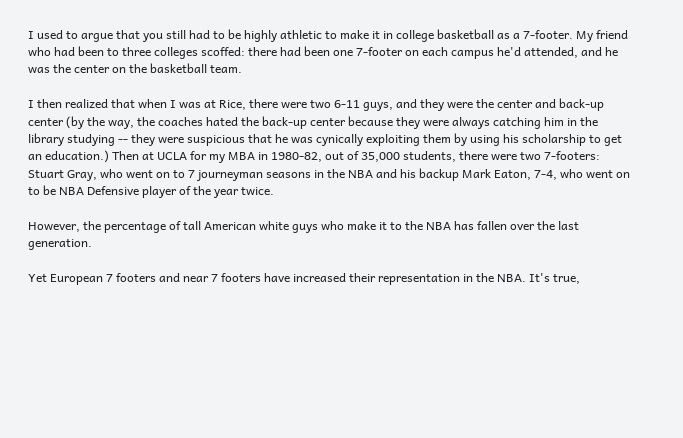I used to argue that you still had to be highly athletic to make it in college basketball as a 7-footer. My friend who had been to three colleges scoffed: there had been one 7-footer on each campus he'd attended, and he was the center on the basketball team.

I then realized that when I was at Rice, there were two 6-11 guys, and they were the center and back-up center (by the way, the coaches hated the back-up center because they were always catching him in the library studying -- they were suspicious that he was cynically exploiting them by using his scholarship to get an education.) Then at UCLA for my MBA in 1980-82, out of 35,000 students, there were two 7-footers: Stuart Gray, who went on to 7 journeyman seasons in the NBA and his backup Mark Eaton, 7-4, who went on to be NBA Defensive player of the year twice.

However, the percentage of tall American white guys who make it to the NBA has fallen over the last generation.

Yet European 7 footers and near 7 footers have increased their representation in the NBA. It's true,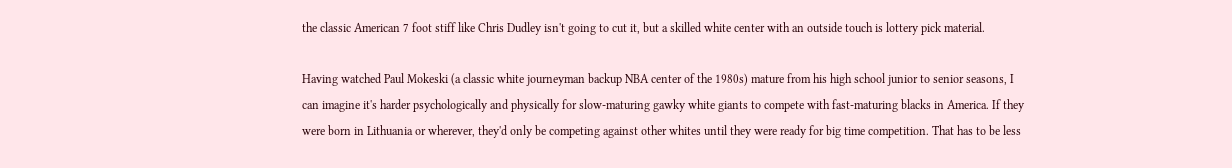the classic American 7 foot stiff like Chris Dudley isn't going to cut it, but a skilled white center with an outside touch is lottery pick material.

Having watched Paul Mokeski (a classic white journeyman backup NBA center of the 1980s) mature from his high school junior to senior seasons, I can imagine it's harder psychologically and physically for slow-maturing gawky white giants to compete with fast-maturing blacks in America. If they were born in Lithuania or wherever, they'd only be competing against other whites until they were ready for big time competition. That has to be less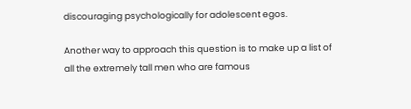discouraging psychologically for adolescent egos.

Another way to approach this question is to make up a list of all the extremely tall men who are famous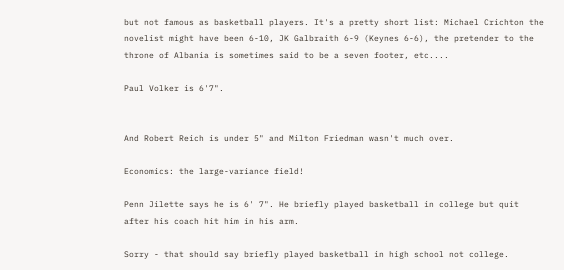but not famous as basketball players. It's a pretty short list: Michael Crichton the novelist might have been 6-10, JK Galbraith 6-9 (Keynes 6-6), the pretender to the throne of Albania is sometimes said to be a seven footer, etc....

Paul Volker is 6'7".


And Robert Reich is under 5" and Milton Friedman wasn't much over.

Economics: the large-variance field!

Penn Jilette says he is 6' 7". He briefly played basketball in college but quit after his coach hit him in his arm.

Sorry - that should say briefly played basketball in high school not college.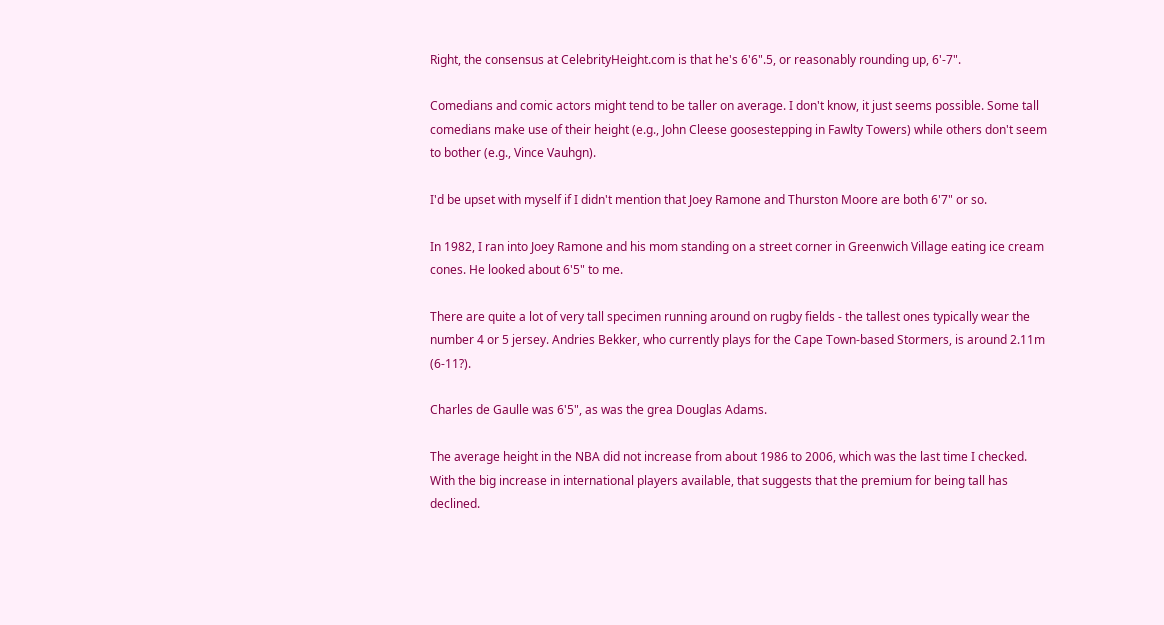Right, the consensus at CelebrityHeight.com is that he's 6'6".5, or reasonably rounding up, 6'-7".

Comedians and comic actors might tend to be taller on average. I don't know, it just seems possible. Some tall comedians make use of their height (e.g., John Cleese goosestepping in Fawlty Towers) while others don't seem to bother (e.g., Vince Vauhgn).

I'd be upset with myself if I didn't mention that Joey Ramone and Thurston Moore are both 6'7" or so.

In 1982, I ran into Joey Ramone and his mom standing on a street corner in Greenwich Village eating ice cream cones. He looked about 6'5" to me.

There are quite a lot of very tall specimen running around on rugby fields - the tallest ones typically wear the number 4 or 5 jersey. Andries Bekker, who currently plays for the Cape Town-based Stormers, is around 2.11m (6-11?).

Charles de Gaulle was 6'5", as was the grea Douglas Adams.

The average height in the NBA did not increase from about 1986 to 2006, which was the last time I checked. With the big increase in international players available, that suggests that the premium for being tall has declined.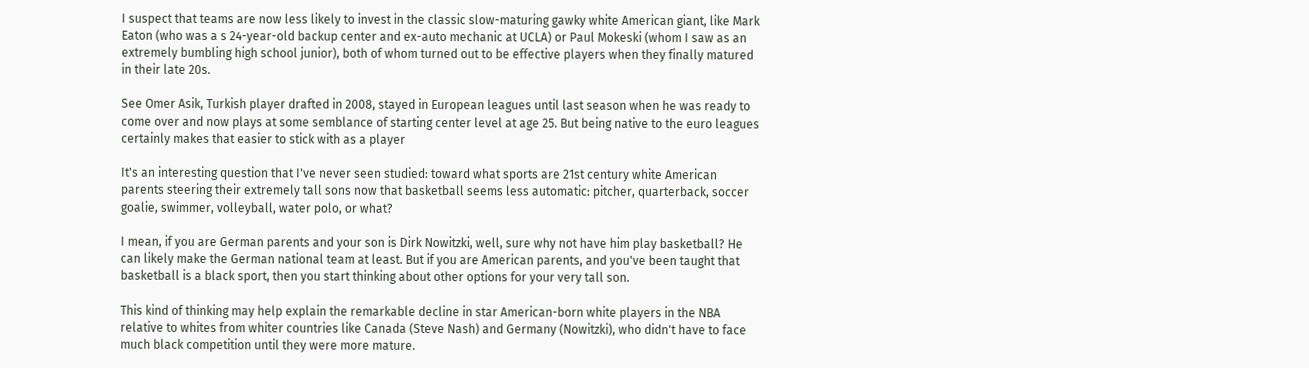I suspect that teams are now less likely to invest in the classic slow-maturing gawky white American giant, like Mark Eaton (who was a s 24-year-old backup center and ex-auto mechanic at UCLA) or Paul Mokeski (whom I saw as an extremely bumbling high school junior), both of whom turned out to be effective players when they finally matured in their late 20s.

See Omer Asik, Turkish player drafted in 2008, stayed in European leagues until last season when he was ready to come over and now plays at some semblance of starting center level at age 25. But being native to the euro leagues certainly makes that easier to stick with as a player

It's an interesting question that I've never seen studied: toward what sports are 21st century white American parents steering their extremely tall sons now that basketball seems less automatic: pitcher, quarterback, soccer goalie, swimmer, volleyball, water polo, or what?

I mean, if you are German parents and your son is Dirk Nowitzki, well, sure why not have him play basketball? He can likely make the German national team at least. But if you are American parents, and you've been taught that basketball is a black sport, then you start thinking about other options for your very tall son.

This kind of thinking may help explain the remarkable decline in star American-born white players in the NBA relative to whites from whiter countries like Canada (Steve Nash) and Germany (Nowitzki), who didn't have to face much black competition until they were more mature.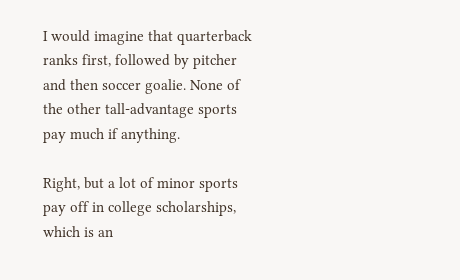I would imagine that quarterback ranks first, followed by pitcher and then soccer goalie. None of the other tall-advantage sports pay much if anything.

Right, but a lot of minor sports pay off in college scholarships, which is an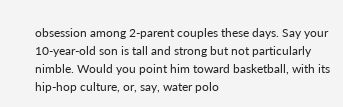obsession among 2-parent couples these days. Say your 10-year-old son is tall and strong but not particularly nimble. Would you point him toward basketball, with its hip-hop culture, or, say, water polo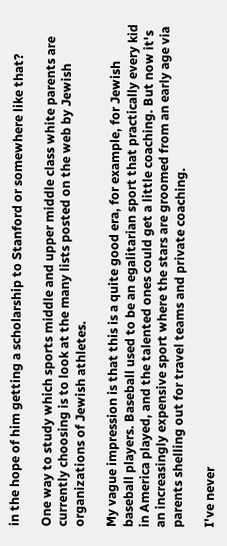in the hope of him getting a scholarship to Stanford or somewhere like that?

One way to study which sports middle and upper middle class white parents are currently choosing is to look at the many lists posted on the web by Jewish organizations of Jewish athletes.

My vague impression is that this is a quite good era, for example, for Jewish baseball players. Baseball used to be an egalitarian sport that practically every kid in America played, and the talented ones could get a little coaching. But now it's an increasingly expensive sport where the stars are groomed from an early age via parents shelling out for travel teams and private coaching.

I've never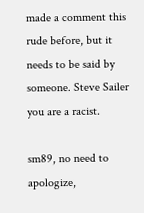made a comment this rude before, but it needs to be said by someone. Steve Sailer you are a racist.

sm89, no need to apologize,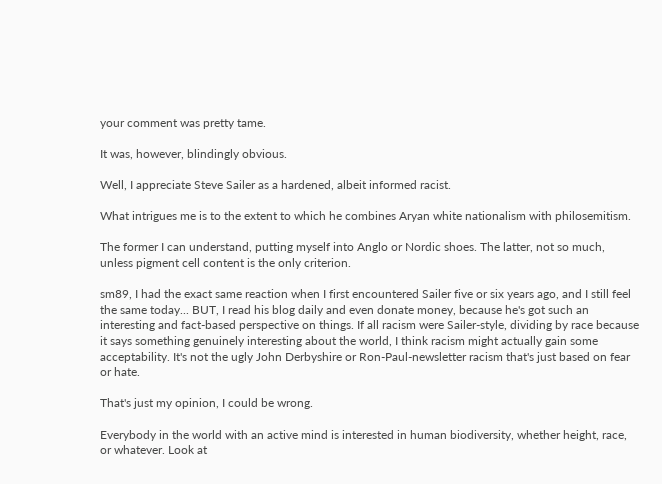your comment was pretty tame.

It was, however, blindingly obvious.

Well, I appreciate Steve Sailer as a hardened, albeit informed racist.

What intrigues me is to the extent to which he combines Aryan white nationalism with philosemitism.

The former I can understand, putting myself into Anglo or Nordic shoes. The latter, not so much, unless pigment cell content is the only criterion.

sm89, I had the exact same reaction when I first encountered Sailer five or six years ago, and I still feel the same today... BUT, I read his blog daily and even donate money, because he's got such an interesting and fact-based perspective on things. If all racism were Sailer-style, dividing by race because it says something genuinely interesting about the world, I think racism might actually gain some acceptability. It's not the ugly John Derbyshire or Ron-Paul-newsletter racism that's just based on fear or hate.

That's just my opinion, I could be wrong.

Everybody in the world with an active mind is interested in human biodiversity, whether height, race, or whatever. Look at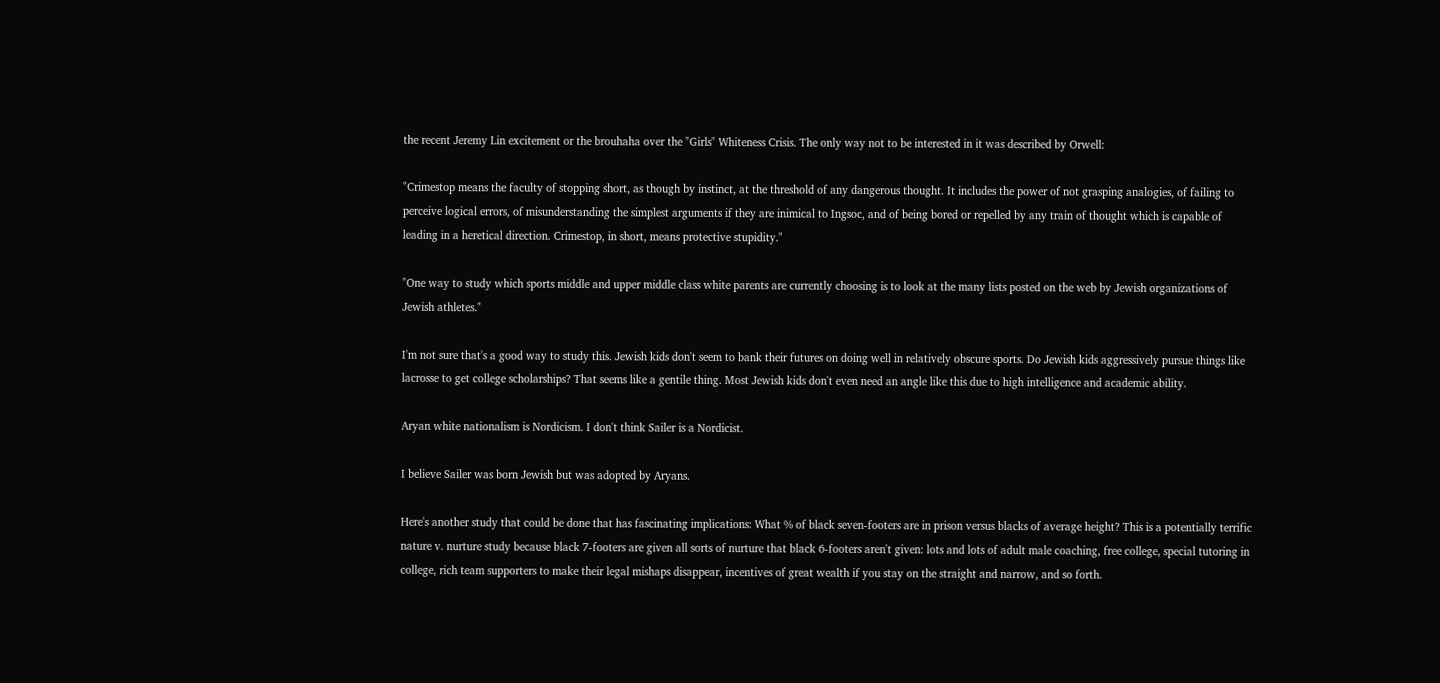the recent Jeremy Lin excitement or the brouhaha over the "Girls" Whiteness Crisis. The only way not to be interested in it was described by Orwell:

"Crimestop means the faculty of stopping short, as though by instinct, at the threshold of any dangerous thought. It includes the power of not grasping analogies, of failing to perceive logical errors, of misunderstanding the simplest arguments if they are inimical to Ingsoc, and of being bored or repelled by any train of thought which is capable of leading in a heretical direction. Crimestop, in short, means protective stupidity."

"One way to study which sports middle and upper middle class white parents are currently choosing is to look at the many lists posted on the web by Jewish organizations of Jewish athletes."

I'm not sure that's a good way to study this. Jewish kids don't seem to bank their futures on doing well in relatively obscure sports. Do Jewish kids aggressively pursue things like lacrosse to get college scholarships? That seems like a gentile thing. Most Jewish kids don't even need an angle like this due to high intelligence and academic ability.

Aryan white nationalism is Nordicism. I don't think Sailer is a Nordicist.

I believe Sailer was born Jewish but was adopted by Aryans.

Here's another study that could be done that has fascinating implications: What % of black seven-footers are in prison versus blacks of average height? This is a potentially terrific nature v. nurture study because black 7-footers are given all sorts of nurture that black 6-footers aren't given: lots and lots of adult male coaching, free college, special tutoring in college, rich team supporters to make their legal mishaps disappear, incentives of great wealth if you stay on the straight and narrow, and so forth.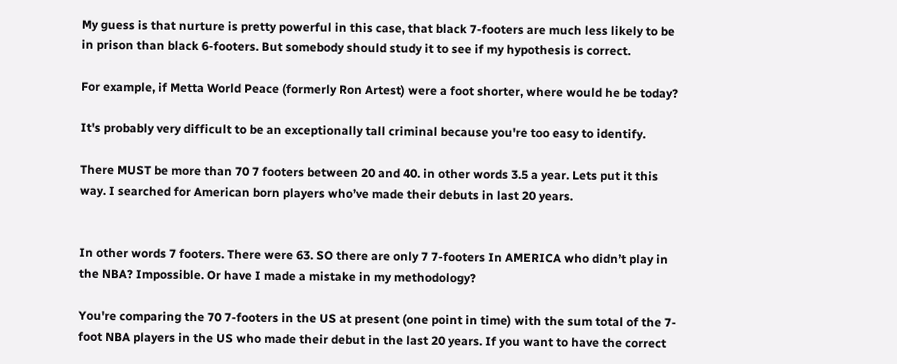My guess is that nurture is pretty powerful in this case, that black 7-footers are much less likely to be in prison than black 6-footers. But somebody should study it to see if my hypothesis is correct.

For example, if Metta World Peace (formerly Ron Artest) were a foot shorter, where would he be today?

It's probably very difficult to be an exceptionally tall criminal because you're too easy to identify.

There MUST be more than 70 7 footers between 20 and 40. in other words 3.5 a year. Lets put it this way. I searched for American born players who’ve made their debuts in last 20 years.


In other words 7 footers. There were 63. SO there are only 7 7-footers In AMERICA who didn’t play in the NBA? Impossible. Or have I made a mistake in my methodology?

You're comparing the 70 7-footers in the US at present (one point in time) with the sum total of the 7-foot NBA players in the US who made their debut in the last 20 years. If you want to have the correct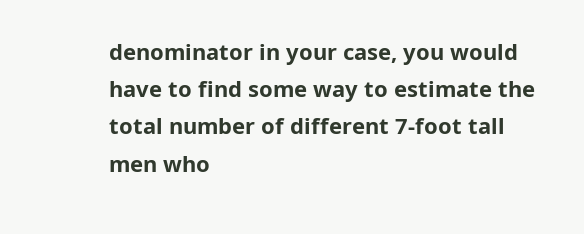denominator in your case, you would have to find some way to estimate the total number of different 7-foot tall men who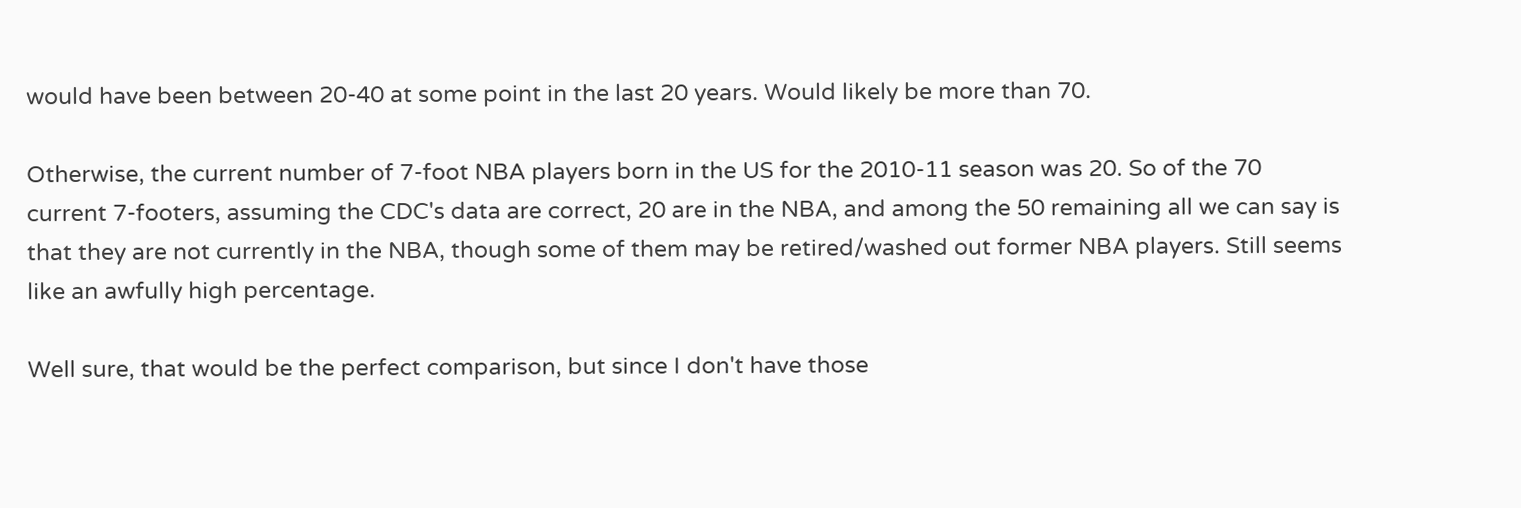would have been between 20-40 at some point in the last 20 years. Would likely be more than 70.

Otherwise, the current number of 7-foot NBA players born in the US for the 2010-11 season was 20. So of the 70 current 7-footers, assuming the CDC's data are correct, 20 are in the NBA, and among the 50 remaining all we can say is that they are not currently in the NBA, though some of them may be retired/washed out former NBA players. Still seems like an awfully high percentage.

Well sure, that would be the perfect comparison, but since I don't have those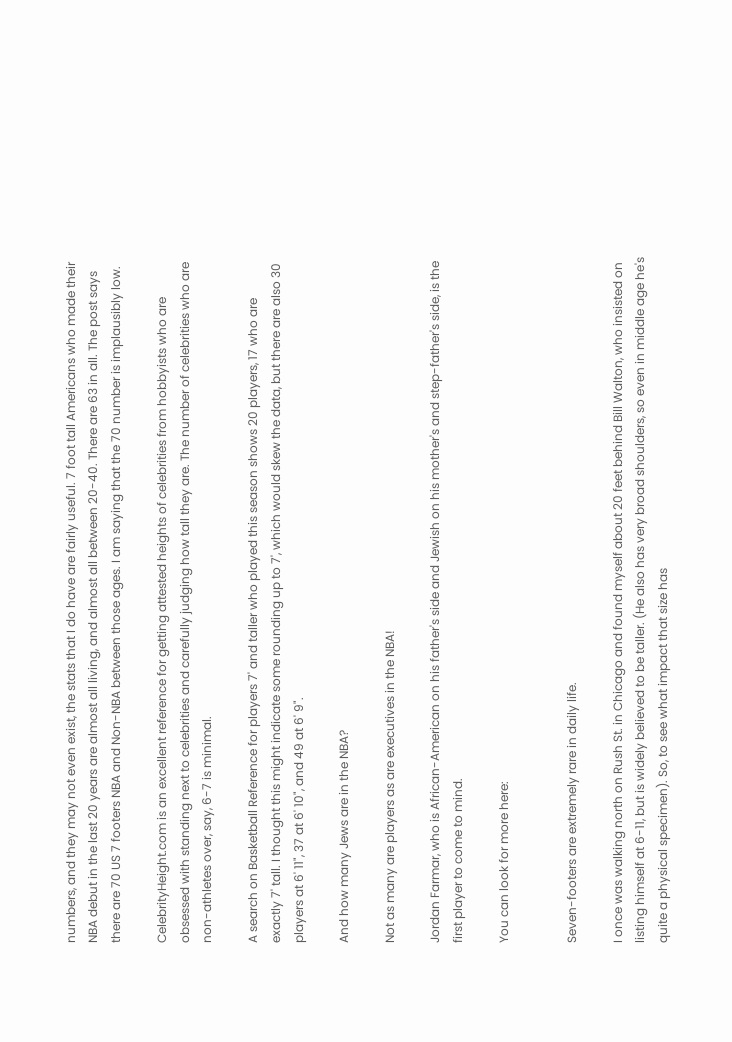numbers, and they may not even exist, the stats that I do have are fairly useful. 7 foot tall Americans who made their NBA debut in the last 20 years are almost all living, and almost all between 20-40. There are 63 in all. The post says there are 70 US 7 footers NBA and Non-NBA between those ages. I am saying that the 70 number is implausibly low.

CelebrityHeight.com is an excellent reference for getting attested heights of celebrities from hobbyists who are obsessed with standing next to celebrities and carefully judging how tall they are. The number of celebrities who are non-athletes over, say, 6-7 is minimal.

A search on Basketball Reference for players 7' and taller who played this season shows 20 players, 17 who are exactly 7' tall. I thought this might indicate some rounding up to 7', which would skew the data, but there are also 30 players at 6' 11", 37 at 6' 10", and 49 at 6' 9".

And how many Jews are in the NBA?

Not as many are players as are executives in the NBA!

Jordan Farmar, who is African-American on his father's side and Jewish on his mother's and step-father's side, is the first player to come to mind.

You can look for more here:


Seven-footers are extremely rare in daily life.

I once was walking north on Rush St. in Chicago and found myself about 20 feet behind Bill Walton, who insisted on listing himself at 6-11, but is widely believed to be taller. (He also has very broad shoulders, so even in middle age he's quite a physical specimen). So, to see what impact that size has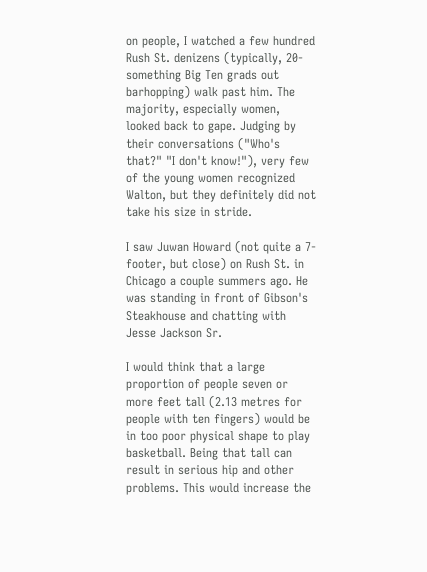on people, I watched a few hundred Rush St. denizens (typically, 20-something Big Ten grads out barhopping) walk past him. The majority, especially women, looked back to gape. Judging by their conversations ("Who's that?" "I don't know!"), very few of the young women recognized Walton, but they definitely did not take his size in stride.

I saw Juwan Howard (not quite a 7-footer, but close) on Rush St. in Chicago a couple summers ago. He was standing in front of Gibson's Steakhouse and chatting with Jesse Jackson Sr.

I would think that a large proportion of people seven or more feet tall (2.13 metres for people with ten fingers) would be in too poor physical shape to play basketball. Being that tall can result in serious hip and other problems. This would increase the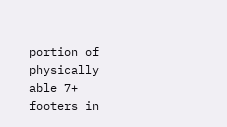portion of physically able 7+ footers in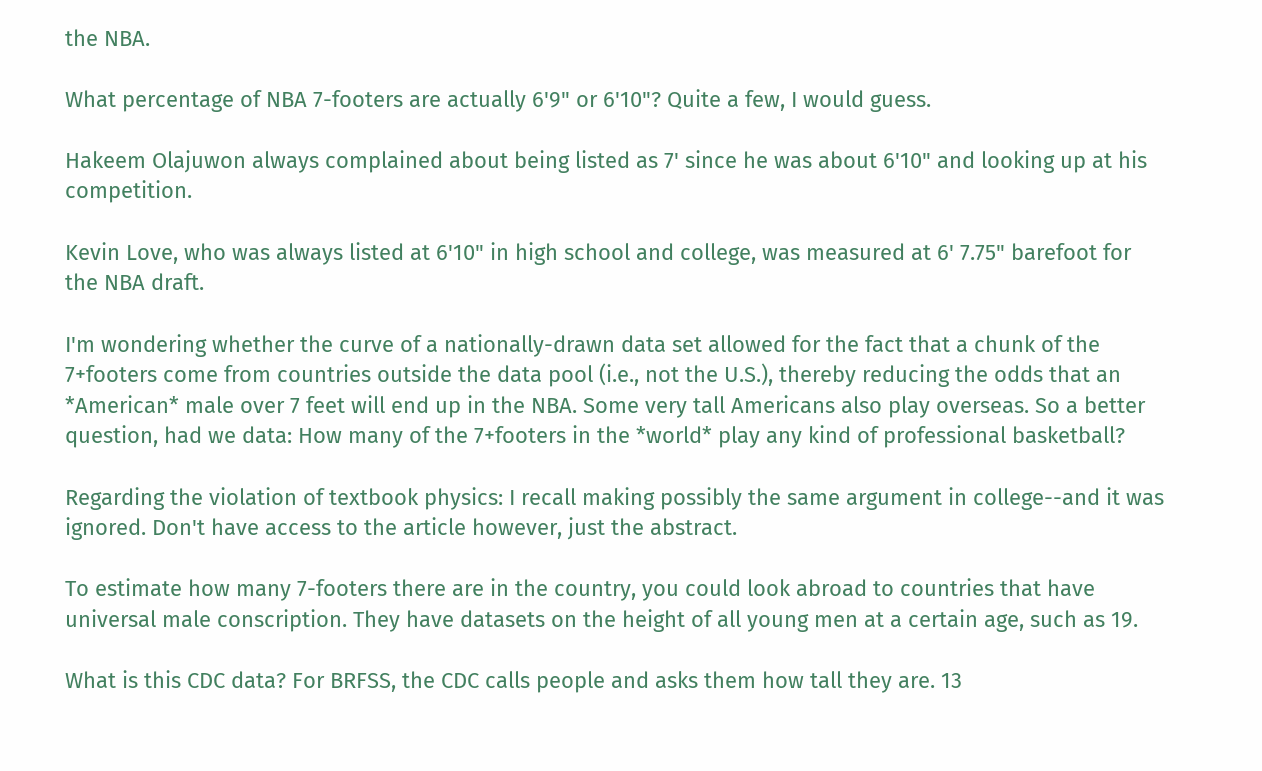the NBA.

What percentage of NBA 7-footers are actually 6'9" or 6'10"? Quite a few, I would guess.

Hakeem Olajuwon always complained about being listed as 7' since he was about 6'10" and looking up at his competition.

Kevin Love, who was always listed at 6'10" in high school and college, was measured at 6' 7.75" barefoot for the NBA draft.

I'm wondering whether the curve of a nationally-drawn data set allowed for the fact that a chunk of the 7+footers come from countries outside the data pool (i.e., not the U.S.), thereby reducing the odds that an *American* male over 7 feet will end up in the NBA. Some very tall Americans also play overseas. So a better question, had we data: How many of the 7+footers in the *world* play any kind of professional basketball?

Regarding the violation of textbook physics: I recall making possibly the same argument in college--and it was ignored. Don't have access to the article however, just the abstract.

To estimate how many 7-footers there are in the country, you could look abroad to countries that have universal male conscription. They have datasets on the height of all young men at a certain age, such as 19.

What is this CDC data? For BRFSS, the CDC calls people and asks them how tall they are. 13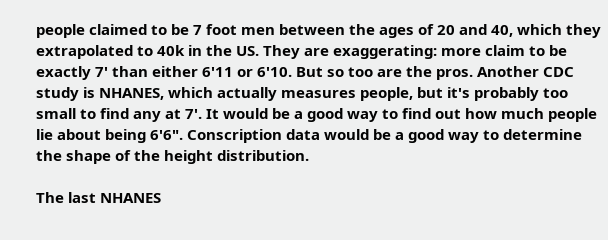people claimed to be 7 foot men between the ages of 20 and 40, which they extrapolated to 40k in the US. They are exaggerating: more claim to be exactly 7' than either 6'11 or 6'10. But so too are the pros. Another CDC study is NHANES, which actually measures people, but it's probably too small to find any at 7'. It would be a good way to find out how much people lie about being 6'6". Conscription data would be a good way to determine the shape of the height distribution.

The last NHANES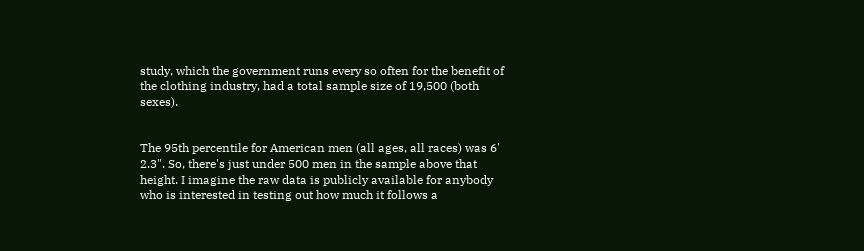study, which the government runs every so often for the benefit of the clothing industry, had a total sample size of 19,500 (both sexes).


The 95th percentile for American men (all ages, all races) was 6' 2.3". So, there's just under 500 men in the sample above that height. I imagine the raw data is publicly available for anybody who is interested in testing out how much it follows a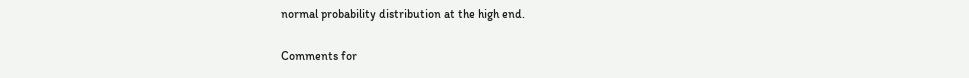normal probability distribution at the high end.

Comments for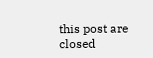this post are closed